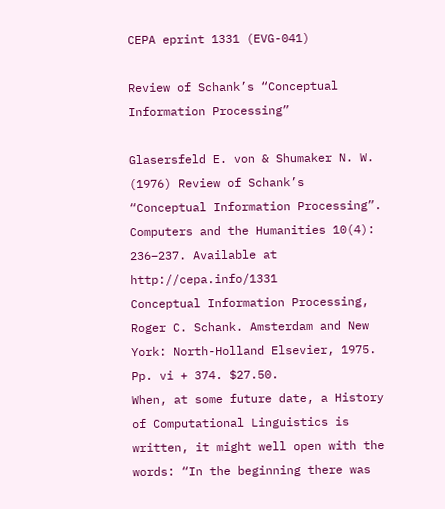CEPA eprint 1331 (EVG-041)

Review of Schank’s “Conceptual Information Processing”

Glasersfeld E. von & Shumaker N. W. (1976) Review of Schank’s “Conceptual Information Processing”. Computers and the Humanities 10(4): 236–237. Available at http://cepa.info/1331
Conceptual Information Processing, Roger C. Schank. Amsterdam and New York: North-Holland Elsevier, 1975. Pp. vi + 374. $27.50.
When, at some future date, a History of Computational Linguistics is written, it might well open with the words: “In the beginning there was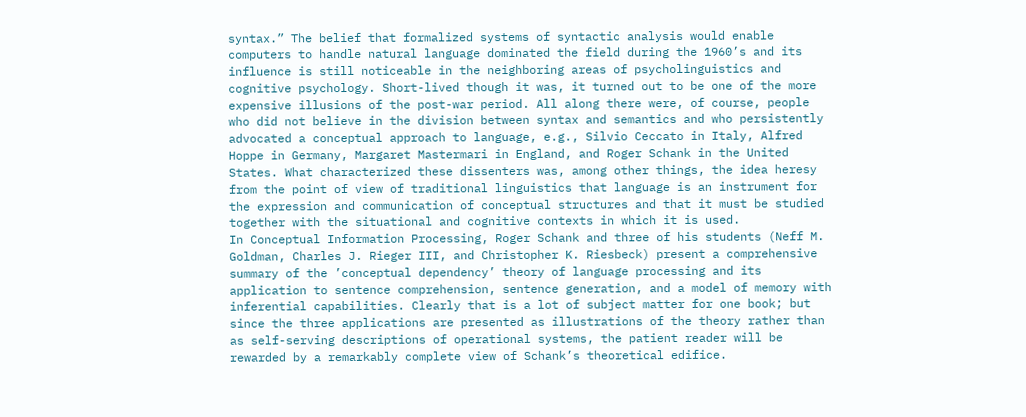syntax.” The belief that formalized systems of syntactic analysis would enable computers to handle natural language dominated the field during the 1960’s and its influence is still noticeable in the neighboring areas of psycholinguistics and cognitive psychology. Short-lived though it was, it turned out to be one of the more expensive illusions of the post-war period. All along there were, of course, people who did not believe in the division between syntax and semantics and who persistently advocated a conceptual approach to language, e.g., Silvio Ceccato in Italy, Alfred Hoppe in Germany, Margaret Mastermari in England, and Roger Schank in the United States. What characterized these dissenters was, among other things, the idea heresy from the point of view of traditional linguistics that language is an instrument for the expression and communication of conceptual structures and that it must be studied together with the situational and cognitive contexts in which it is used.
In Conceptual Information Processing, Roger Schank and three of his students (Neff M. Goldman, Charles J. Rieger III, and Christopher K. Riesbeck) present a comprehensive summary of the ’conceptual dependency’ theory of language processing and its application to sentence comprehension, sentence generation, and a model of memory with inferential capabilities. Clearly that is a lot of subject matter for one book; but since the three applications are presented as illustrations of the theory rather than as self-serving descriptions of operational systems, the patient reader will be rewarded by a remarkably complete view of Schank’s theoretical edifice.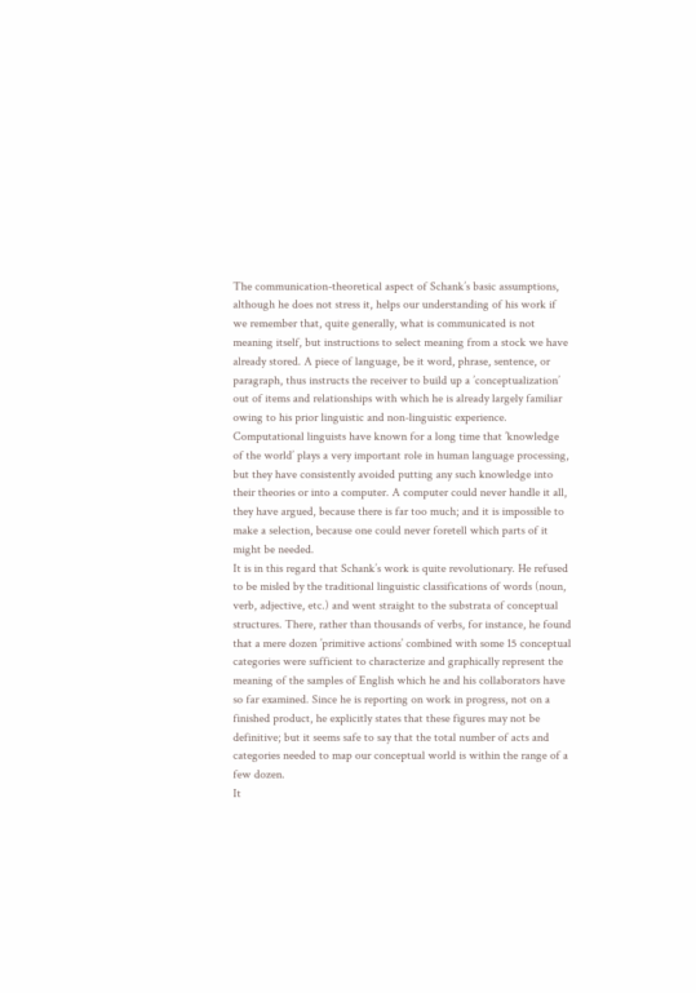The communication-theoretical aspect of Schank’s basic assumptions, although he does not stress it, helps our understanding of his work if we remember that, quite generally, what is communicated is not meaning itself, but instructions to select meaning from a stock we have already stored. A piece of language, be it word, phrase, sentence, or paragraph, thus instructs the receiver to build up a ’conceptualization’ out of items and relationships with which he is already largely familiar owing to his prior linguistic and non-linguistic experience. Computational linguists have known for a long time that ’knowledge of the world’ plays a very important role in human language processing, but they have consistently avoided putting any such knowledge into their theories or into a computer. A computer could never handle it all, they have argued, because there is far too much; and it is impossible to make a selection, because one could never foretell which parts of it might be needed.
It is in this regard that Schank’s work is quite revolutionary. He refused to be misled by the traditional linguistic classifications of words (noun, verb, adjective, etc.) and went straight to the substrata of conceptual structures. There, rather than thousands of verbs, for instance, he found that a mere dozen ’primitive actions’ combined with some 15 conceptual categories were sufficient to characterize and graphically represent the meaning of the samples of English which he and his collaborators have so far examined. Since he is reporting on work in progress, not on a finished product, he explicitly states that these figures may not be definitive; but it seems safe to say that the total number of acts and categories needed to map our conceptual world is within the range of a few dozen.
It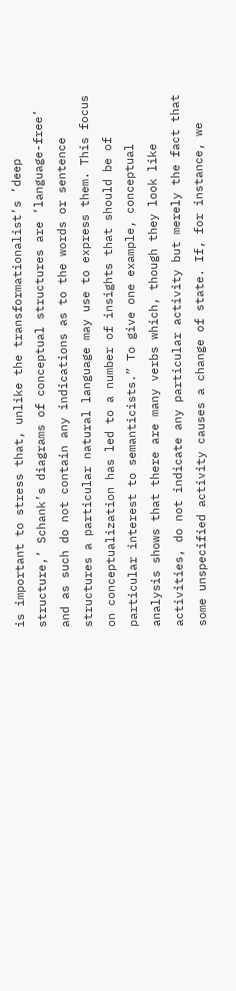is important to stress that, unlike the transformationalist’s ’deep structure,’ Schank’s diagrams of conceptual structures are ’language-free’ and as such do not contain any indications as to the words or sentence structures a particular natural language may use to express them. This focus on conceptualization has led to a number of insights that should be of particular interest to semanticists.” To give one example, conceptual analysis shows that there are many verbs which, though they look like activities, do not indicate any particular activity but merely the fact that some unspecified activity causes a change of state. If, for instance, we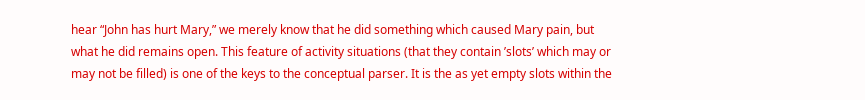hear “John has hurt Mary,” we merely know that he did something which caused Mary pain, but what he did remains open. This feature of activity situations (that they contain ’slots’ which may or may not be filled) is one of the keys to the conceptual parser. It is the as yet empty slots within the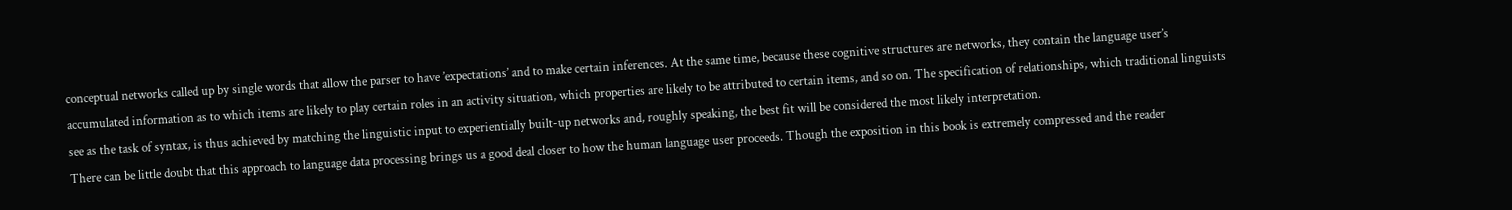conceptual networks called up by single words that allow the parser to have ’expectations’ and to make certain inferences. At the same time, because these cognitive structures are networks, they contain the language user’s accumulated information as to which items are likely to play certain roles in an activity situation, which properties are likely to be attributed to certain items, and so on. The specification of relationships, which traditional linguists see as the task of syntax, is thus achieved by matching the linguistic input to experientially built-up networks and, roughly speaking, the best fit will be considered the most likely interpretation.
There can be little doubt that this approach to language data processing brings us a good deal closer to how the human language user proceeds. Though the exposition in this book is extremely compressed and the reader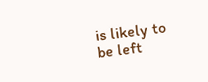is likely to be left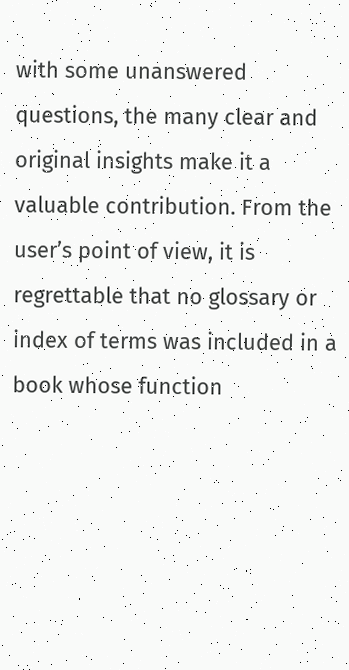with some unanswered questions, the many clear and original insights make it a valuable contribution. From the user’s point of view, it is regrettable that no glossary or index of terms was included in a book whose function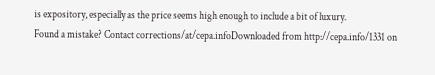is expository, especially as the price seems high enough to include a bit of luxury.
Found a mistake? Contact corrections/at/cepa.infoDownloaded from http://cepa.info/1331 on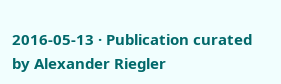2016-05-13 · Publication curated by Alexander Riegler